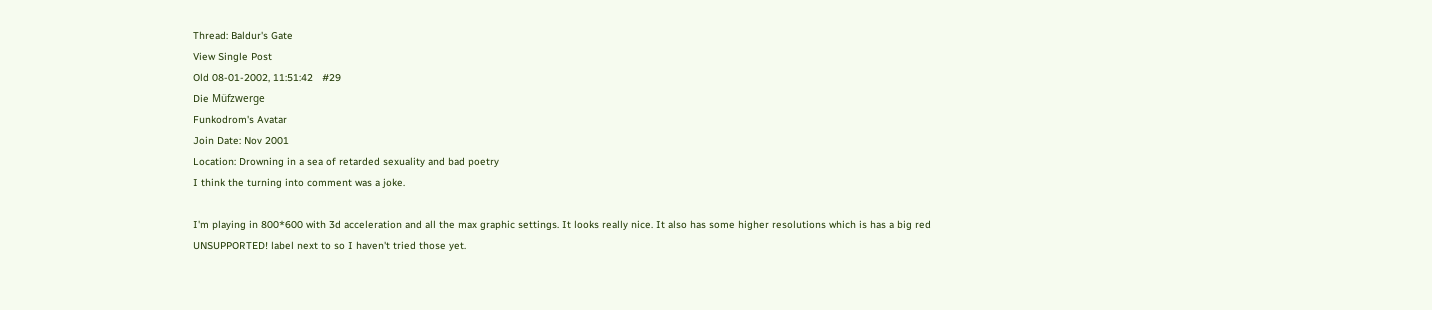Thread: Baldur's Gate
View Single Post
Old 08-01-2002, 11:51:42   #29
Die Müfzwerge
Funkodrom's Avatar
Join Date: Nov 2001
Location: Drowning in a sea of retarded sexuality and bad poetry
I think the turning into comment was a joke.

I'm playing in 800*600 with 3d acceleration and all the max graphic settings. It looks really nice. It also has some higher resolutions which is has a big red UNSUPPORTED! label next to so I haven't tried those yet.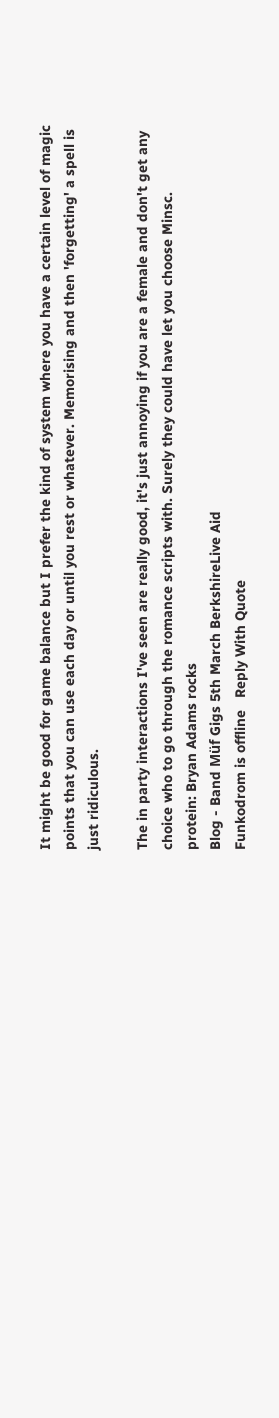It might be good for game balance but I prefer the kind of system where you have a certain level of magic points that you can use each day or until you rest or whatever. Memorising and then 'forgetting' a spell is just ridiculous.

The in party interactions I've seen are really good, it's just annoying if you are a female and don't get any choice who to go through the romance scripts with. Surely they could have let you choose Minsc.
protein: Bryan Adams rocks
Blog - Band Müf Gigs 5th March BerkshireLive Aid
Funkodrom is offline   Reply With Quote